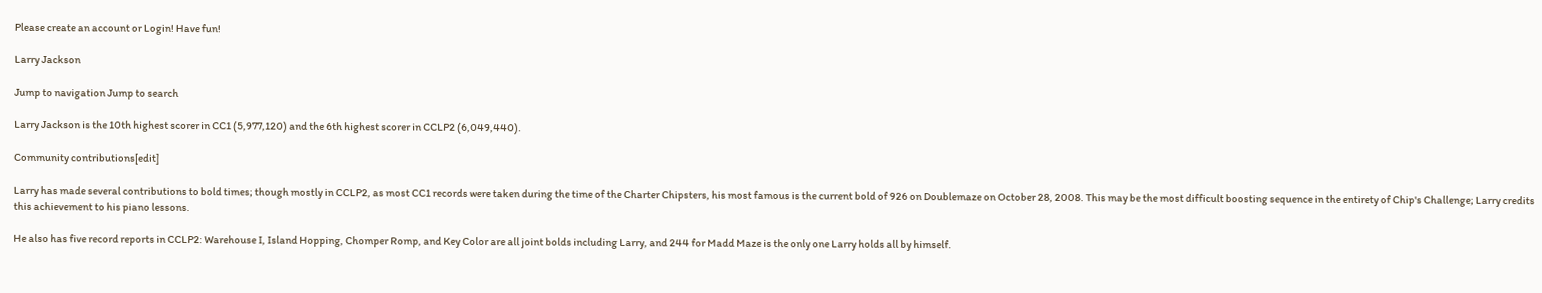Please create an account or Login! Have fun!

Larry Jackson

Jump to navigation Jump to search

Larry Jackson is the 10th highest scorer in CC1 (5,977,120) and the 6th highest scorer in CCLP2 (6,049,440).

Community contributions[edit]

Larry has made several contributions to bold times; though mostly in CCLP2, as most CC1 records were taken during the time of the Charter Chipsters, his most famous is the current bold of 926 on Doublemaze on October 28, 2008. This may be the most difficult boosting sequence in the entirety of Chip's Challenge; Larry credits this achievement to his piano lessons.

He also has five record reports in CCLP2: Warehouse I, Island Hopping, Chomper Romp, and Key Color are all joint bolds including Larry, and 244 for Madd Maze is the only one Larry holds all by himself.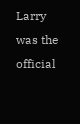Larry was the official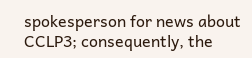spokesperson for news about CCLP3; consequently, the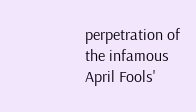perpetration of the infamous April Fools'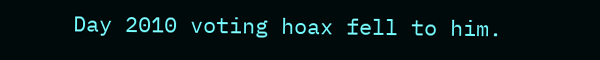Day 2010 voting hoax fell to him.